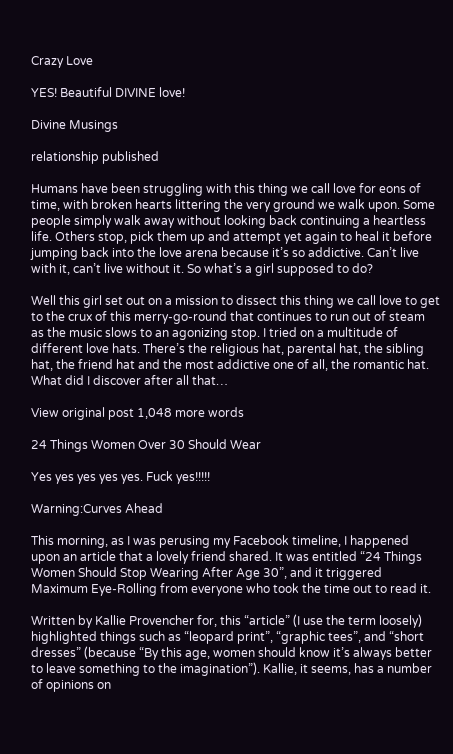Crazy Love

YES! Beautiful DIVINE love!

Divine Musings

relationship published

Humans have been struggling with this thing we call love for eons of time, with broken hearts littering the very ground we walk upon. Some people simply walk away without looking back continuing a heartless life. Others stop, pick them up and attempt yet again to heal it before jumping back into the love arena because it’s so addictive. Can’t live with it, can’t live without it. So what’s a girl supposed to do?

Well this girl set out on a mission to dissect this thing we call love to get to the crux of this merry-go-round that continues to run out of steam as the music slows to an agonizing stop. I tried on a multitude of different love hats. There’s the religious hat, parental hat, the sibling hat, the friend hat and the most addictive one of all, the romantic hat. What did I discover after all that…

View original post 1,048 more words

24 Things Women Over 30 Should Wear

Yes yes yes yes yes. Fuck yes!!!!!

Warning:Curves Ahead

This morning, as I was perusing my Facebook timeline, I happened upon an article that a lovely friend shared. It was entitled “24 Things Women Should Stop Wearing After Age 30”, and it triggered Maximum Eye-Rolling from everyone who took the time out to read it.

Written by Kallie Provencher for, this “article” (I use the term loosely) highlighted things such as “leopard print”, “graphic tees”, and “short dresses” (because “By this age, women should know it’s always better to leave something to the imagination”). Kallie, it seems, has a number of opinions on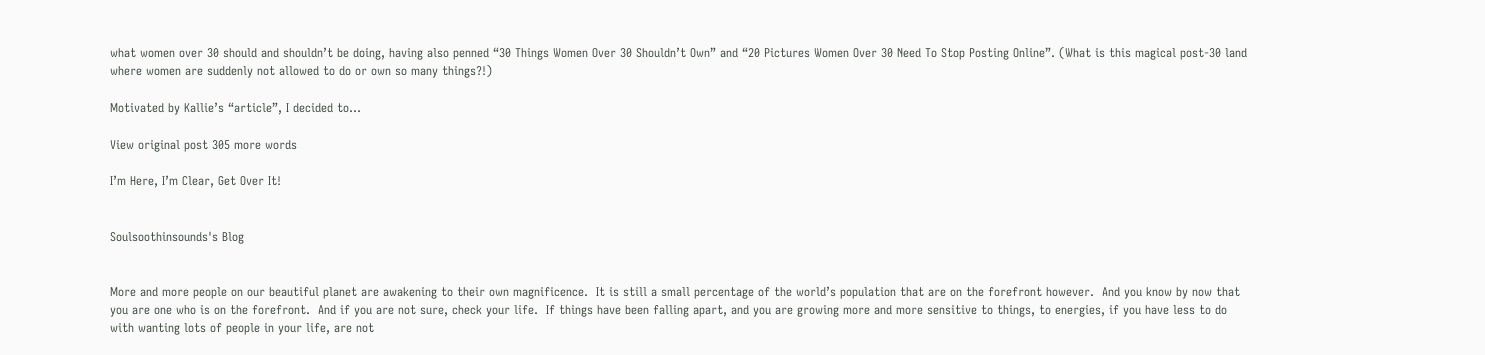what women over 30 should and shouldn’t be doing, having also penned “30 Things Women Over 30 Shouldn’t Own” and “20 Pictures Women Over 30 Need To Stop Posting Online”. (What is this magical post-30 land where women are suddenly not allowed to do or own so many things?!)

Motivated by Kallie’s “article”, I decided to…

View original post 305 more words

I’m Here, I’m Clear, Get Over It!


Soulsoothinsounds's Blog


More and more people on our beautiful planet are awakening to their own magnificence.  It is still a small percentage of the world’s population that are on the forefront however.  And you know by now that you are one who is on the forefront.  And if you are not sure, check your life.  If things have been falling apart, and you are growing more and more sensitive to things, to energies, if you have less to do with wanting lots of people in your life, are not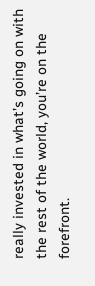really invested in what’s going on with the rest of the world, you’re on the forefront.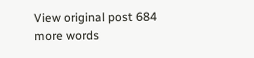View original post 684 more words